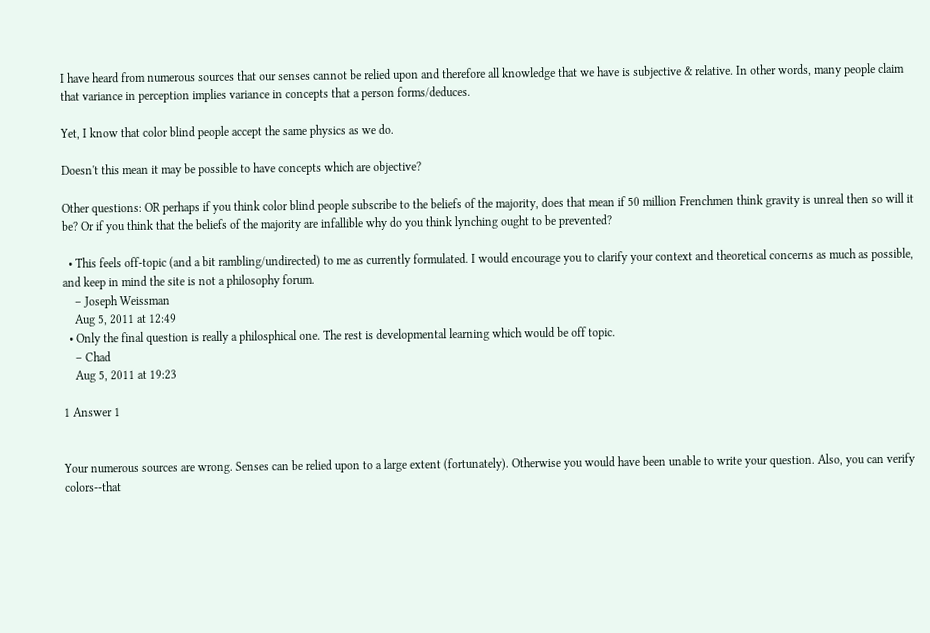I have heard from numerous sources that our senses cannot be relied upon and therefore all knowledge that we have is subjective & relative. In other words, many people claim that variance in perception implies variance in concepts that a person forms/deduces.

Yet, I know that color blind people accept the same physics as we do.

Doesn't this mean it may be possible to have concepts which are objective?

Other questions: OR perhaps if you think color blind people subscribe to the beliefs of the majority, does that mean if 50 million Frenchmen think gravity is unreal then so will it be? Or if you think that the beliefs of the majority are infallible why do you think lynching ought to be prevented?

  • This feels off-topic (and a bit rambling/undirected) to me as currently formulated. I would encourage you to clarify your context and theoretical concerns as much as possible, and keep in mind the site is not a philosophy forum.
    – Joseph Weissman
    Aug 5, 2011 at 12:49
  • Only the final question is really a philosphical one. The rest is developmental learning which would be off topic.
    – Chad
    Aug 5, 2011 at 19:23

1 Answer 1


Your numerous sources are wrong. Senses can be relied upon to a large extent (fortunately). Otherwise you would have been unable to write your question. Also, you can verify colors--that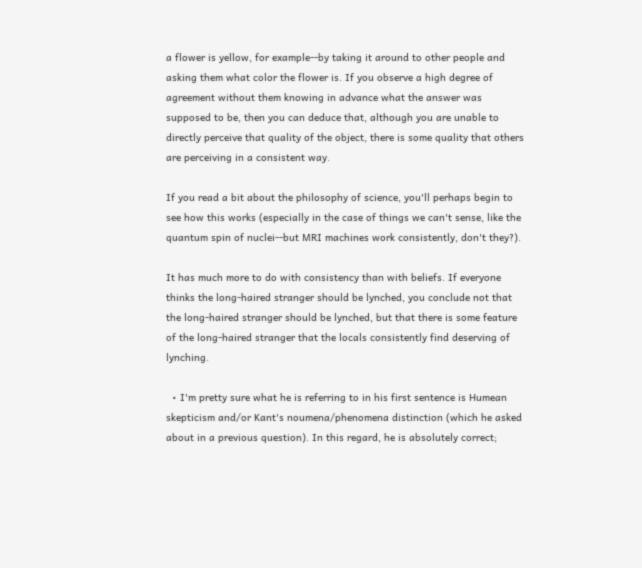a flower is yellow, for example--by taking it around to other people and asking them what color the flower is. If you observe a high degree of agreement without them knowing in advance what the answer was supposed to be, then you can deduce that, although you are unable to directly perceive that quality of the object, there is some quality that others are perceiving in a consistent way.

If you read a bit about the philosophy of science, you'll perhaps begin to see how this works (especially in the case of things we can't sense, like the quantum spin of nuclei--but MRI machines work consistently, don't they?).

It has much more to do with consistency than with beliefs. If everyone thinks the long-haired stranger should be lynched, you conclude not that the long-haired stranger should be lynched, but that there is some feature of the long-haired stranger that the locals consistently find deserving of lynching.

  • I'm pretty sure what he is referring to in his first sentence is Humean skepticism and/or Kant's noumena/phenomena distinction (which he asked about in a previous question). In this regard, he is absolutely correct;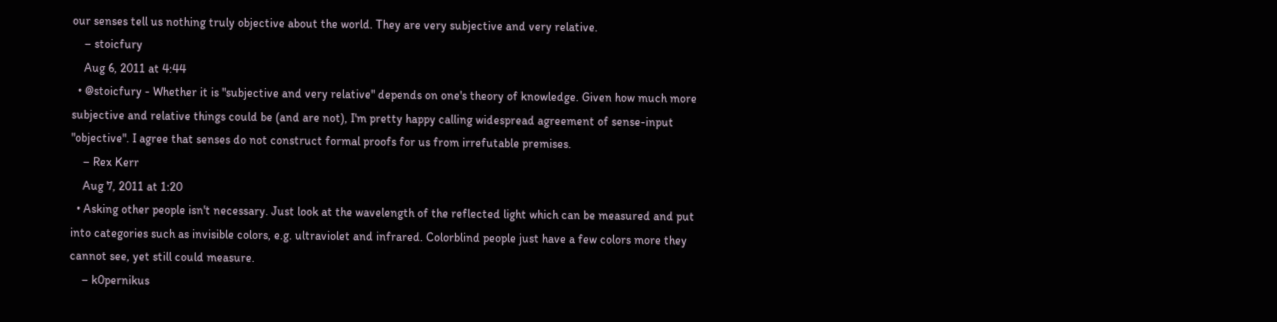our senses tell us nothing truly objective about the world. They are very subjective and very relative.
    – stoicfury
    Aug 6, 2011 at 4:44
  • @stoicfury - Whether it is "subjective and very relative" depends on one's theory of knowledge. Given how much more subjective and relative things could be (and are not), I'm pretty happy calling widespread agreement of sense-input "objective". I agree that senses do not construct formal proofs for us from irrefutable premises.
    – Rex Kerr
    Aug 7, 2011 at 1:20
  • Asking other people isn't necessary. Just look at the wavelength of the reflected light which can be measured and put into categories such as invisible colors, e.g. ultraviolet and infrared. Colorblind people just have a few colors more they cannot see, yet still could measure.
    – k0pernikus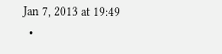Jan 7, 2013 at 19:49
  •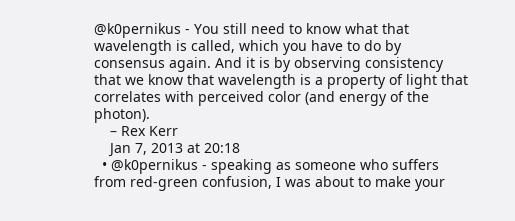@k0pernikus - You still need to know what that wavelength is called, which you have to do by consensus again. And it is by observing consistency that we know that wavelength is a property of light that correlates with perceived color (and energy of the photon).
    – Rex Kerr
    Jan 7, 2013 at 20:18
  • @k0pernikus - speaking as someone who suffers from red-green confusion, I was about to make your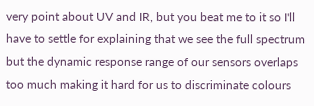very point about UV and IR, but you beat me to it so I'll have to settle for explaining that we see the full spectrum but the dynamic response range of our sensors overlaps too much making it hard for us to discriminate colours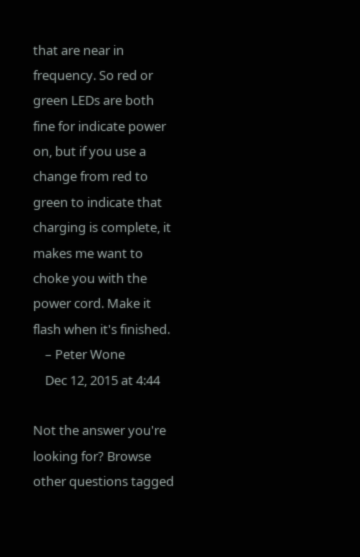that are near in frequency. So red or green LEDs are both fine for indicate power on, but if you use a change from red to green to indicate that charging is complete, it makes me want to choke you with the power cord. Make it flash when it's finished.
    – Peter Wone
    Dec 12, 2015 at 4:44

Not the answer you're looking for? Browse other questions tagged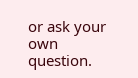or ask your own question.